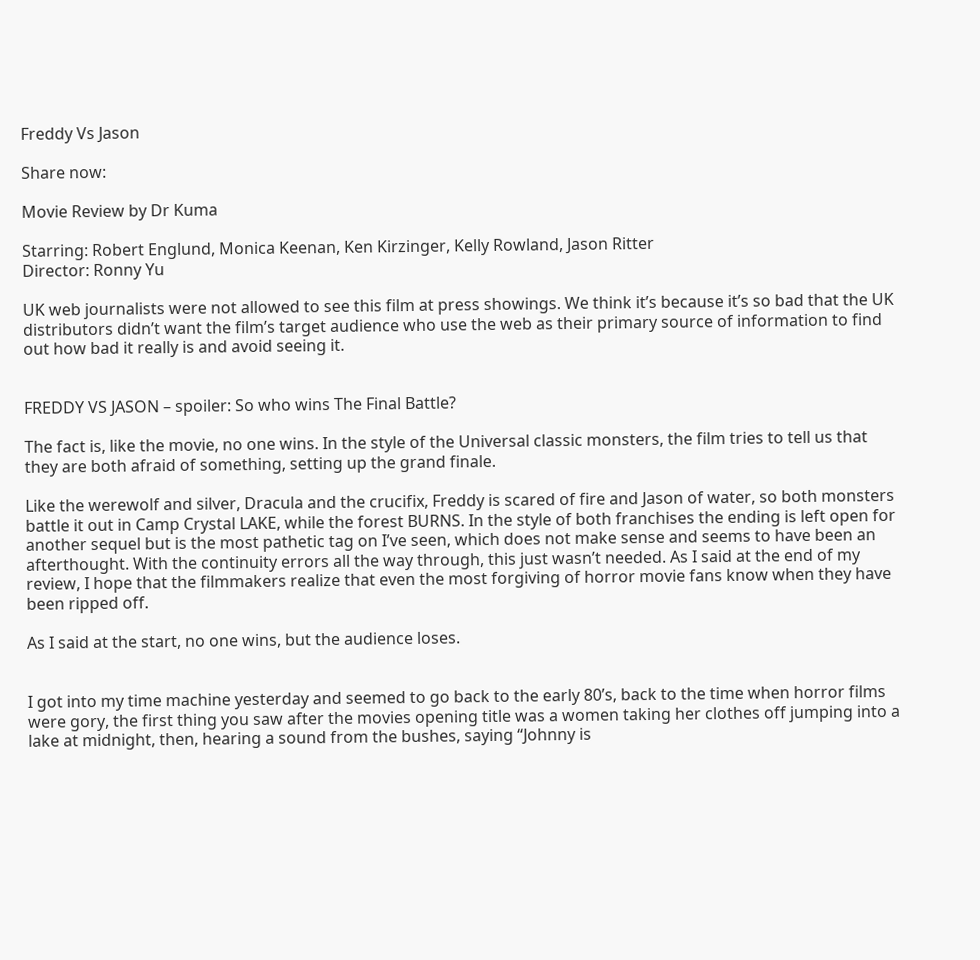Freddy Vs Jason

Share now:

Movie Review by Dr Kuma

Starring: Robert Englund, Monica Keenan, Ken Kirzinger, Kelly Rowland, Jason Ritter
Director: Ronny Yu

UK web journalists were not allowed to see this film at press showings. We think it’s because it’s so bad that the UK distributors didn’t want the film’s target audience who use the web as their primary source of information to find out how bad it really is and avoid seeing it.


FREDDY VS JASON – spoiler: So who wins The Final Battle?

The fact is, like the movie, no one wins. In the style of the Universal classic monsters, the film tries to tell us that they are both afraid of something, setting up the grand finale.

Like the werewolf and silver, Dracula and the crucifix, Freddy is scared of fire and Jason of water, so both monsters battle it out in Camp Crystal LAKE, while the forest BURNS. In the style of both franchises the ending is left open for another sequel but is the most pathetic tag on I’ve seen, which does not make sense and seems to have been an afterthought. With the continuity errors all the way through, this just wasn’t needed. As I said at the end of my review, I hope that the filmmakers realize that even the most forgiving of horror movie fans know when they have been ripped off.

As I said at the start, no one wins, but the audience loses.


I got into my time machine yesterday and seemed to go back to the early 80’s, back to the time when horror films were gory, the first thing you saw after the movies opening title was a women taking her clothes off jumping into a lake at midnight, then, hearing a sound from the bushes, saying “Johnny is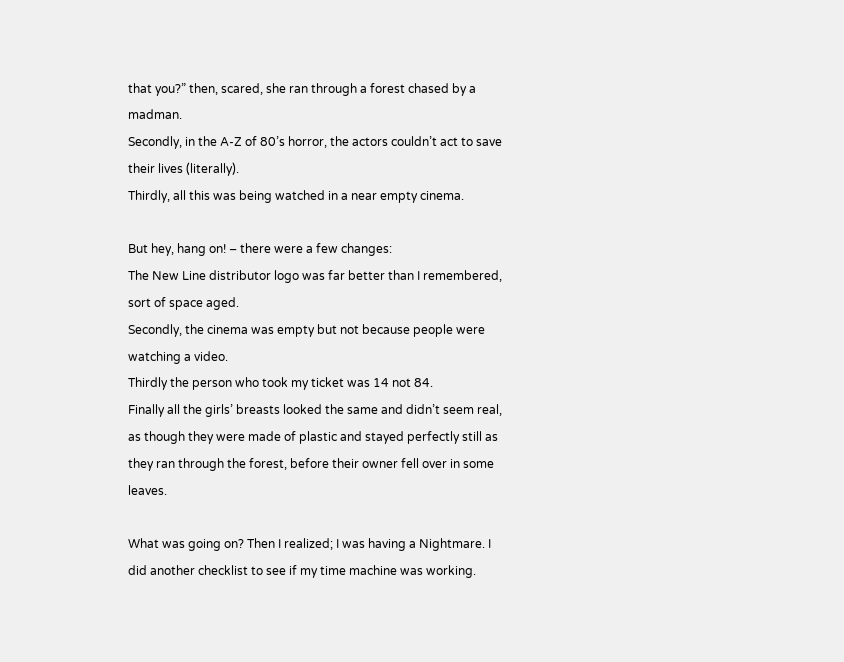that you?” then, scared, she ran through a forest chased by a madman.
Secondly, in the A-Z of 80’s horror, the actors couldn’t act to save their lives (literally).
Thirdly, all this was being watched in a near empty cinema.

But hey, hang on! – there were a few changes:
The New Line distributor logo was far better than I remembered, sort of space aged.
Secondly, the cinema was empty but not because people were watching a video.
Thirdly the person who took my ticket was 14 not 84.
Finally all the girls’ breasts looked the same and didn’t seem real, as though they were made of plastic and stayed perfectly still as they ran through the forest, before their owner fell over in some leaves.

What was going on? Then I realized; I was having a Nightmare. I did another checklist to see if my time machine was working.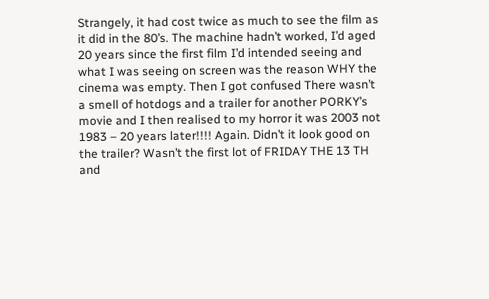Strangely, it had cost twice as much to see the film as it did in the 80’s. The machine hadn’t worked, I’d aged 20 years since the first film I’d intended seeing and what I was seeing on screen was the reason WHY the cinema was empty. Then I got confused There wasn’t a smell of hotdogs and a trailer for another PORKY’s movie and I then realised to my horror it was 2003 not 1983 – 20 years later!!!! Again. Didn’t it look good on the trailer? Wasn’t the first lot of FRIDAY THE 13 TH and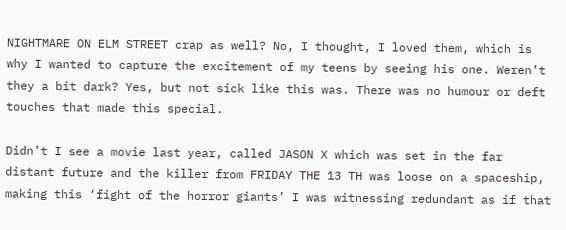NIGHTMARE ON ELM STREET crap as well? No, I thought, I loved them, which is why I wanted to capture the excitement of my teens by seeing his one. Weren’t they a bit dark? Yes, but not sick like this was. There was no humour or deft touches that made this special.

Didn’t I see a movie last year, called JASON X which was set in the far distant future and the killer from FRIDAY THE 13 TH was loose on a spaceship, making this ‘fight of the horror giants’ I was witnessing redundant as if that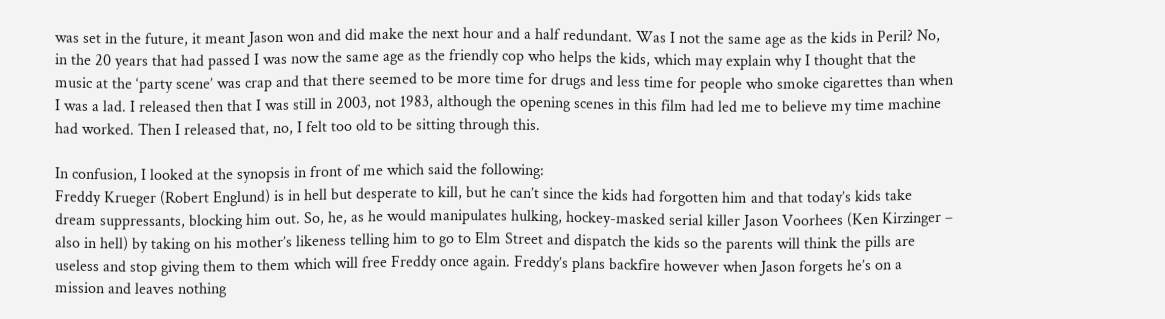was set in the future, it meant Jason won and did make the next hour and a half redundant. Was I not the same age as the kids in Peril? No, in the 20 years that had passed I was now the same age as the friendly cop who helps the kids, which may explain why I thought that the music at the ‘party scene’ was crap and that there seemed to be more time for drugs and less time for people who smoke cigarettes than when I was a lad. I released then that I was still in 2003, not 1983, although the opening scenes in this film had led me to believe my time machine had worked. Then I released that, no, I felt too old to be sitting through this.

In confusion, I looked at the synopsis in front of me which said the following:
Freddy Krueger (Robert Englund) is in hell but desperate to kill, but he can’t since the kids had forgotten him and that today’s kids take dream suppressants, blocking him out. So, he, as he would manipulates hulking, hockey-masked serial killer Jason Voorhees (Ken Kirzinger – also in hell) by taking on his mother’s likeness telling him to go to Elm Street and dispatch the kids so the parents will think the pills are useless and stop giving them to them which will free Freddy once again. Freddy’s plans backfire however when Jason forgets he’s on a mission and leaves nothing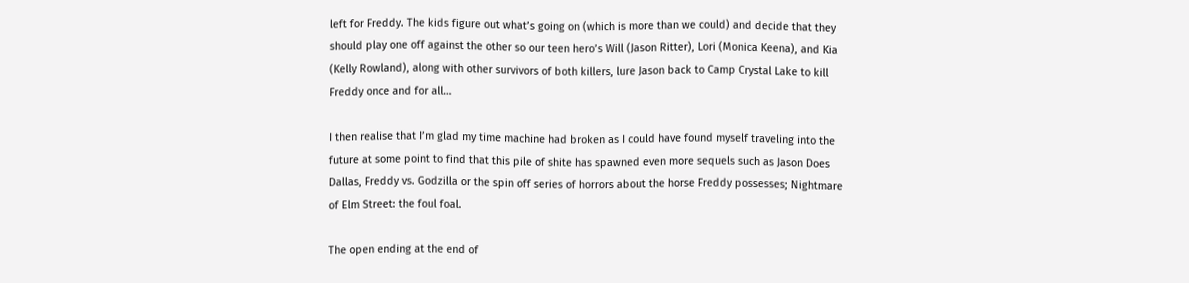left for Freddy. The kids figure out what’s going on (which is more than we could) and decide that they should play one off against the other so our teen hero’s Will (Jason Ritter), Lori (Monica Keena), and Kia (Kelly Rowland), along with other survivors of both killers, lure Jason back to Camp Crystal Lake to kill Freddy once and for all…

I then realise that I’m glad my time machine had broken as I could have found myself traveling into the future at some point to find that this pile of shite has spawned even more sequels such as Jason Does Dallas, Freddy vs. Godzilla or the spin off series of horrors about the horse Freddy possesses; Nightmare of Elm Street: the foul foal.

The open ending at the end of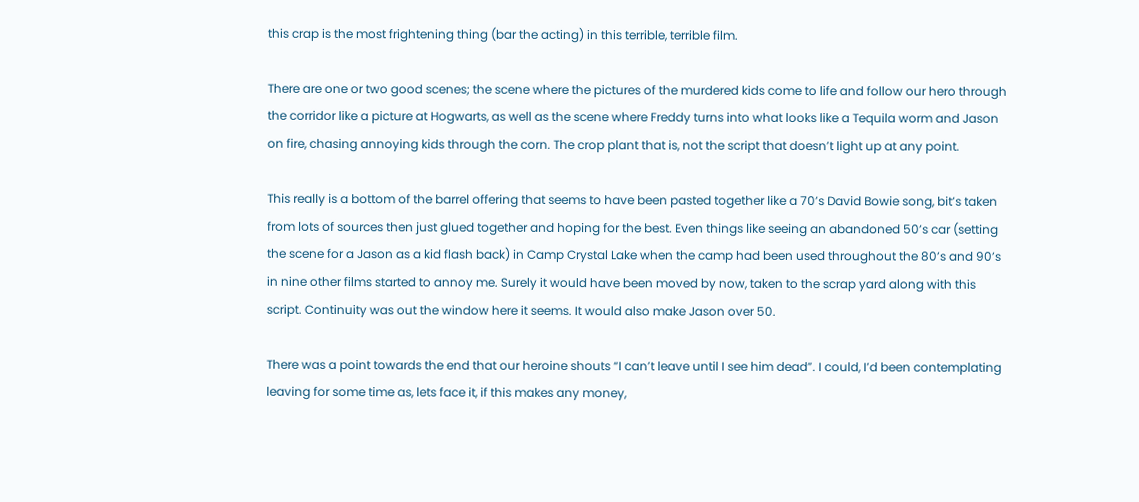this crap is the most frightening thing (bar the acting) in this terrible, terrible film.

There are one or two good scenes; the scene where the pictures of the murdered kids come to life and follow our hero through the corridor like a picture at Hogwarts, as well as the scene where Freddy turns into what looks like a Tequila worm and Jason on fire, chasing annoying kids through the corn. The crop plant that is, not the script that doesn’t light up at any point.

This really is a bottom of the barrel offering that seems to have been pasted together like a 70’s David Bowie song, bit’s taken from lots of sources then just glued together and hoping for the best. Even things like seeing an abandoned 50’s car (setting the scene for a Jason as a kid flash back) in Camp Crystal Lake when the camp had been used throughout the 80’s and 90’s in nine other films started to annoy me. Surely it would have been moved by now, taken to the scrap yard along with this script. Continuity was out the window here it seems. It would also make Jason over 50.

There was a point towards the end that our heroine shouts “I can’t leave until I see him dead”. I could, I’d been contemplating leaving for some time as, lets face it, if this makes any money,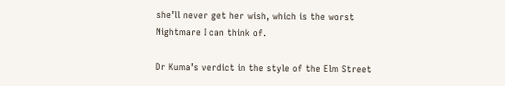she’ll never get her wish, which is the worst Nightmare I can think of.

Dr Kuma’s verdict in the style of the Elm Street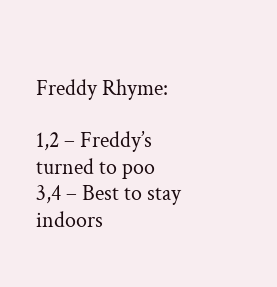Freddy Rhyme:

1,2 – Freddy’s turned to poo
3,4 – Best to stay indoors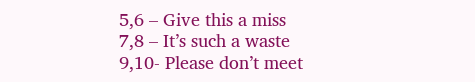5,6 – Give this a miss
7,8 – It’s such a waste
9,10- Please don’t meet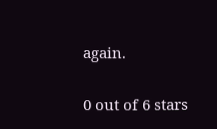again.

0 out of 6 stars